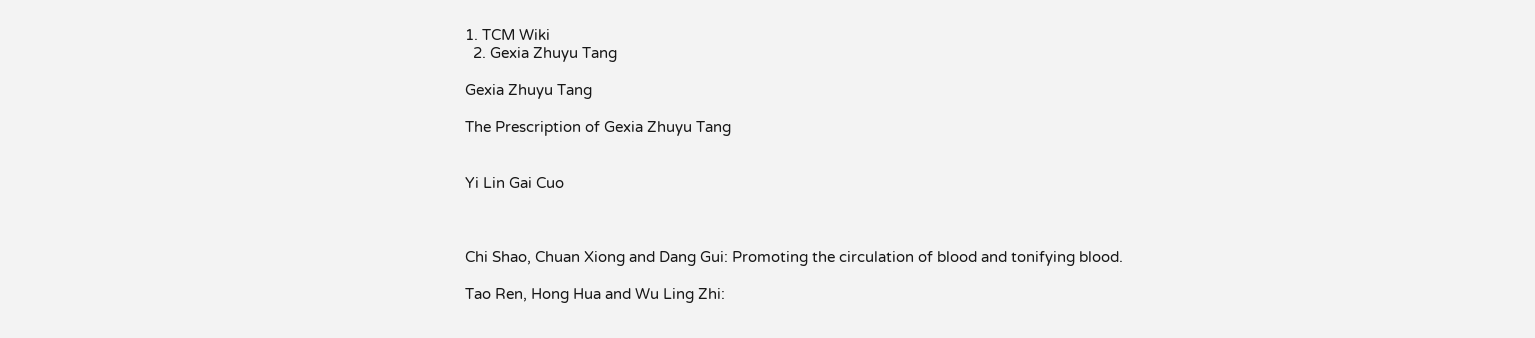1. TCM Wiki
  2. Gexia Zhuyu Tang

Gexia Zhuyu Tang

The Prescription of Gexia Zhuyu Tang


Yi Lin Gai Cuo



Chi Shao, Chuan Xiong and Dang Gui: Promoting the circulation of blood and tonifying blood.

Tao Ren, Hong Hua and Wu Ling Zhi: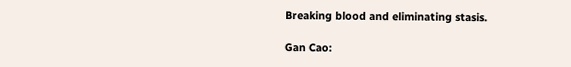Breaking blood and eliminating stasis.

Gan Cao: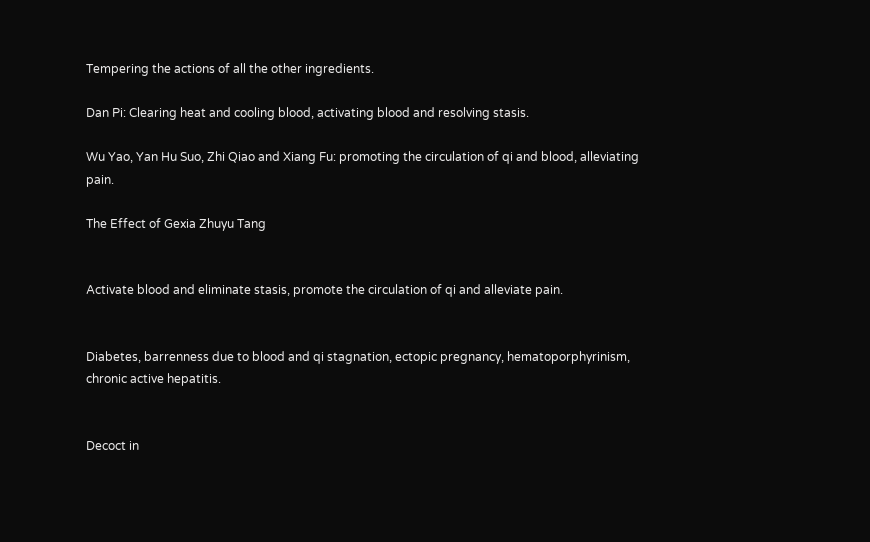Tempering the actions of all the other ingredients.

Dan Pi: Clearing heat and cooling blood, activating blood and resolving stasis.

Wu Yao, Yan Hu Suo, Zhi Qiao and Xiang Fu: promoting the circulation of qi and blood, alleviating pain.

The Effect of Gexia Zhuyu Tang


Activate blood and eliminate stasis, promote the circulation of qi and alleviate pain.


Diabetes, barrenness due to blood and qi stagnation, ectopic pregnancy, hematoporphyrinism, chronic active hepatitis.


Decoct in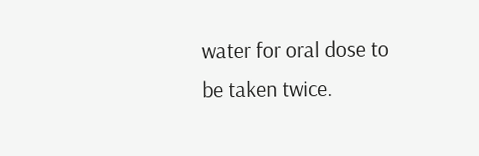water for oral dose to be taken twice.